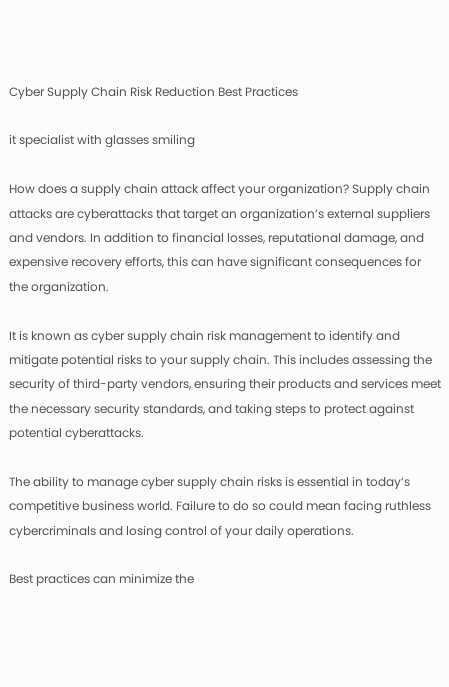Cyber Supply Chain Risk Reduction Best Practices

it specialist with glasses smiling

How does a supply chain attack affect your organization? Supply chain attacks are cyberattacks that target an organization’s external suppliers and vendors. In addition to financial losses, reputational damage, and expensive recovery efforts, this can have significant consequences for the organization.

It is known as cyber supply chain risk management to identify and mitigate potential risks to your supply chain. This includes assessing the security of third-party vendors, ensuring their products and services meet the necessary security standards, and taking steps to protect against potential cyberattacks.

The ability to manage cyber supply chain risks is essential in today’s competitive business world. Failure to do so could mean facing ruthless cybercriminals and losing control of your daily operations.

Best practices can minimize the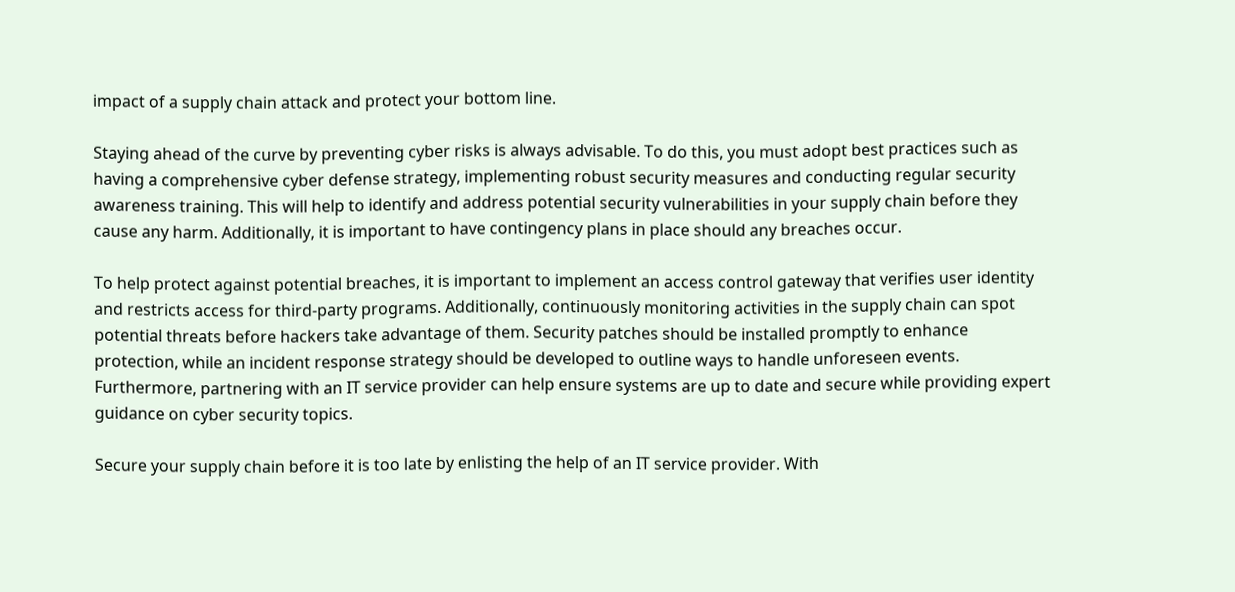impact of a supply chain attack and protect your bottom line.

Staying ahead of the curve by preventing cyber risks is always advisable. To do this, you must adopt best practices such as having a comprehensive cyber defense strategy, implementing robust security measures and conducting regular security awareness training. This will help to identify and address potential security vulnerabilities in your supply chain before they cause any harm. Additionally, it is important to have contingency plans in place should any breaches occur.

To help protect against potential breaches, it is important to implement an access control gateway that verifies user identity and restricts access for third-party programs. Additionally, continuously monitoring activities in the supply chain can spot potential threats before hackers take advantage of them. Security patches should be installed promptly to enhance protection, while an incident response strategy should be developed to outline ways to handle unforeseen events. Furthermore, partnering with an IT service provider can help ensure systems are up to date and secure while providing expert guidance on cyber security topics.

Secure your supply chain before it is too late by enlisting the help of an IT service provider. With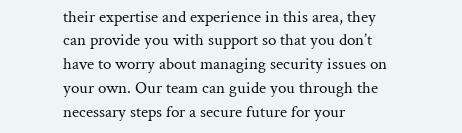their expertise and experience in this area, they can provide you with support so that you don’t have to worry about managing security issues on your own. Our team can guide you through the necessary steps for a secure future for your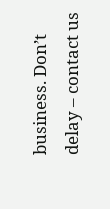business. Don’t delay – contact us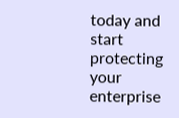today and start protecting your enterprise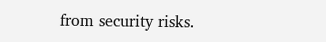from security risks.